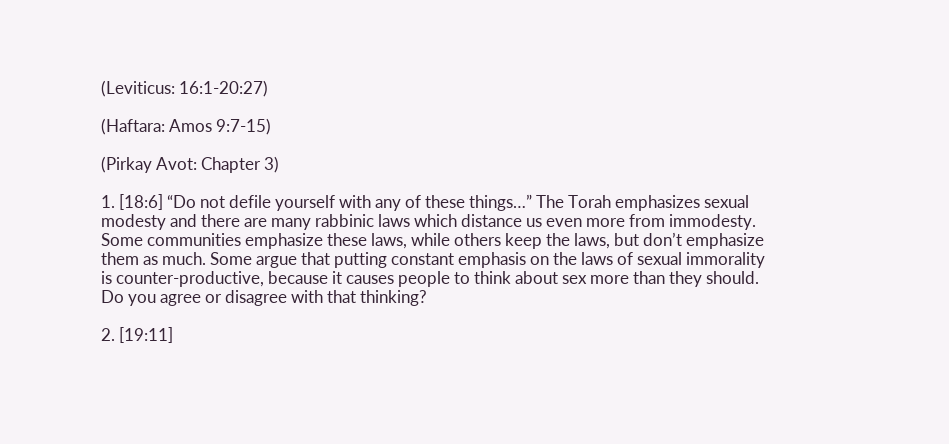(Leviticus: 16:1-20:27)

(Haftara: Amos 9:7-15)

(Pirkay Avot: Chapter 3)

1. [18:6] “Do not defile yourself with any of these things…” The Torah emphasizes sexual modesty and there are many rabbinic laws which distance us even more from immodesty. Some communities emphasize these laws, while others keep the laws, but don’t emphasize them as much. Some argue that putting constant emphasis on the laws of sexual immorality is counter-productive, because it causes people to think about sex more than they should. Do you agree or disagree with that thinking?

2. [19:11]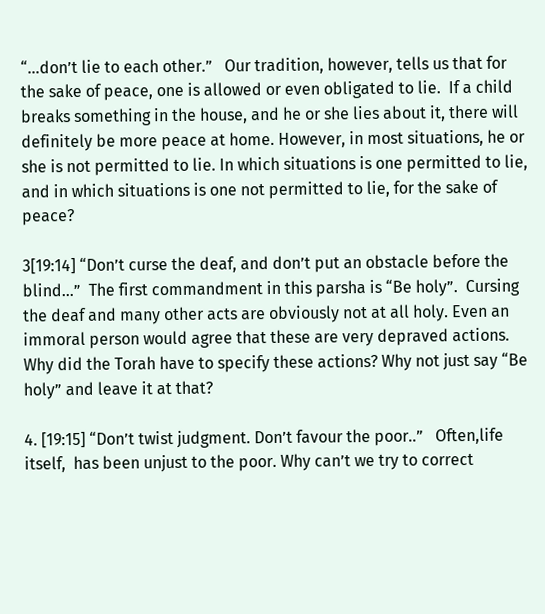“…don’t lie to each other.”   Our tradition, however, tells us that for the sake of peace, one is allowed or even obligated to lie.  If a child breaks something in the house, and he or she lies about it, there will definitely be more peace at home. However, in most situations, he or she is not permitted to lie. In which situations is one permitted to lie, and in which situations is one not permitted to lie, for the sake of peace?

3[19:14] “Don’t curse the deaf, and don’t put an obstacle before the blind…”  The first commandment in this parsha is “Be holy”.  Cursing the deaf and many other acts are obviously not at all holy. Even an immoral person would agree that these are very depraved actions. Why did the Torah have to specify these actions? Why not just say “Be holy” and leave it at that?

4. [19:15] “Don’t twist judgment. Don’t favour the poor..”   Often,life itself,  has been unjust to the poor. Why can’t we try to correct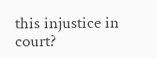this injustice in court?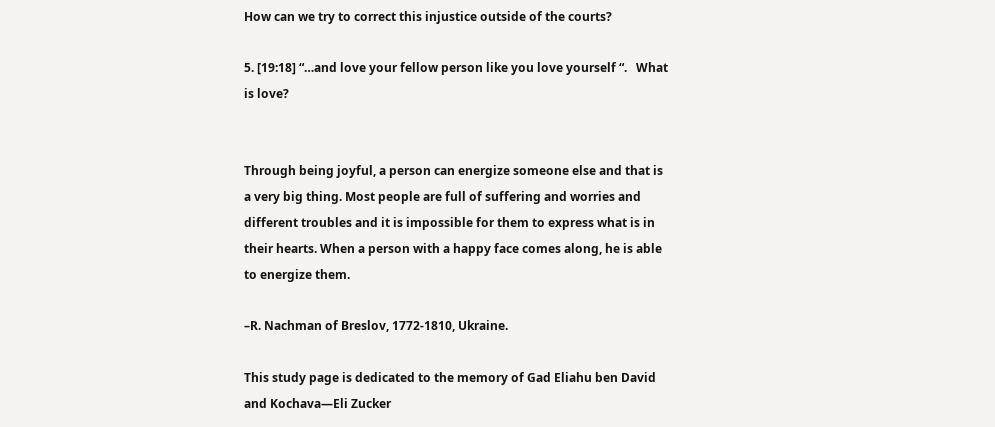How can we try to correct this injustice outside of the courts?

5. [19:18] “…and love your fellow person like you love yourself “.   What is love?


Through being joyful, a person can energize someone else and that is a very big thing. Most people are full of suffering and worries and different troubles and it is impossible for them to express what is in their hearts. When a person with a happy face comes along, he is able to energize them.

–R. Nachman of Breslov, 1772-1810, Ukraine.

This study page is dedicated to the memory of Gad Eliahu ben David and Kochava—Eli Zucker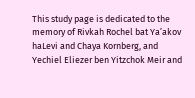This study page is dedicated to the memory of Rivkah Rochel bat Ya’akov haLevi and Chaya Kornberg, and Yechiel Eliezer ben Yitzchok Meir and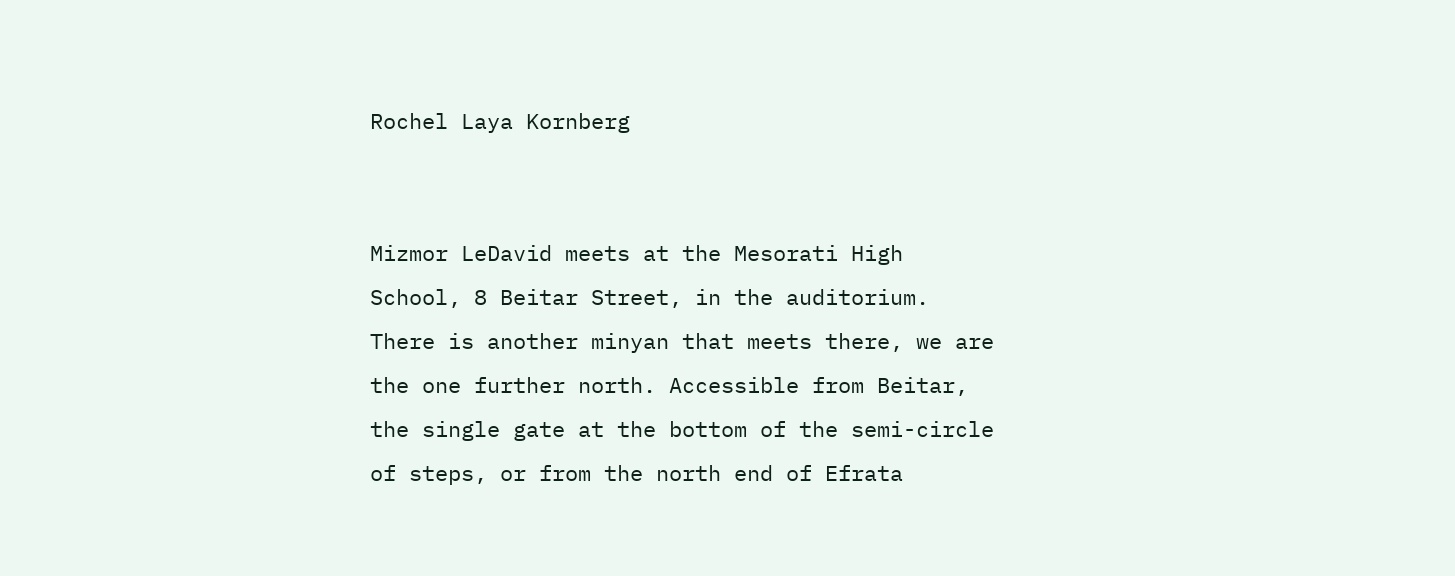Rochel Laya Kornberg


Mizmor LeDavid meets at the Mesorati High School, 8 Beitar Street, in the auditorium. There is another minyan that meets there, we are the one further north. Accessible from Beitar, the single gate at the bottom of the semi-circle of steps, or from the north end of Efrata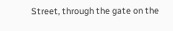Street, through the gate on the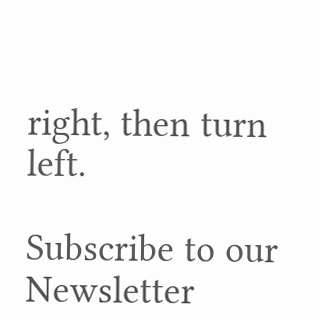right, then turn left.

Subscribe to our Newsletter